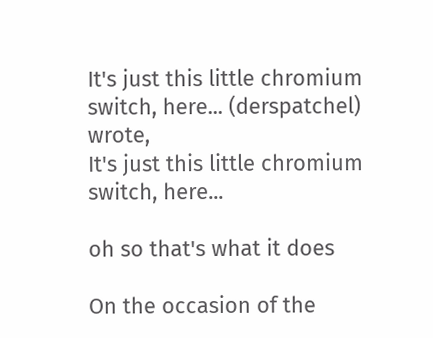It's just this little chromium switch, here... (derspatchel) wrote,
It's just this little chromium switch, here...

oh so that's what it does

On the occasion of the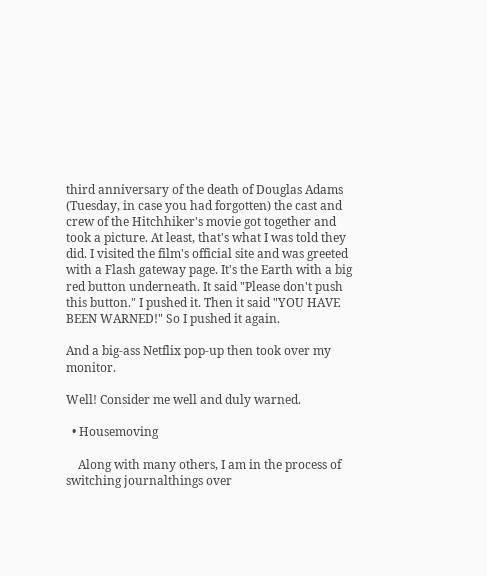third anniversary of the death of Douglas Adams (Tuesday, in case you had forgotten) the cast and crew of the Hitchhiker's movie got together and took a picture. At least, that's what I was told they did. I visited the film's official site and was greeted with a Flash gateway page. It's the Earth with a big red button underneath. It said "Please don't push this button." I pushed it. Then it said "YOU HAVE BEEN WARNED!" So I pushed it again.

And a big-ass Netflix pop-up then took over my monitor.

Well! Consider me well and duly warned.

  • Housemoving

    Along with many others, I am in the process of switching journalthings over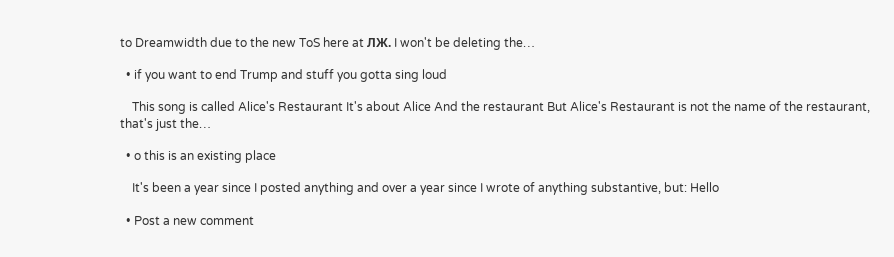to Dreamwidth due to the new ToS here at ЛЖ. I won't be deleting the…

  • if you want to end Trump and stuff you gotta sing loud

    This song is called Alice's Restaurant It's about Alice And the restaurant But Alice's Restaurant is not the name of the restaurant, that's just the…

  • o this is an existing place

    It's been a year since I posted anything and over a year since I wrote of anything substantive, but: Hello

  • Post a new comment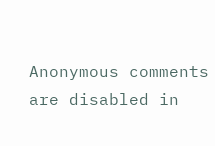Anonymous comments are disabled in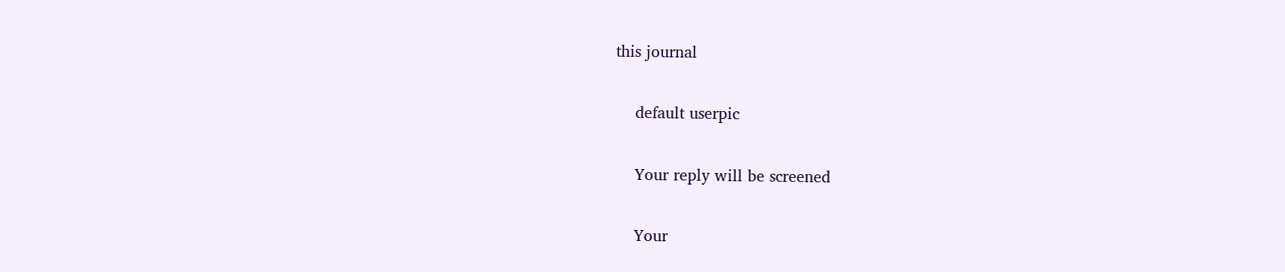this journal

    default userpic

    Your reply will be screened

    Your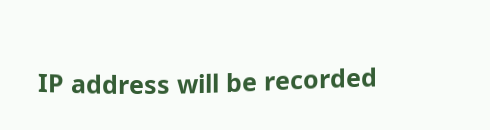IP address will be recorded